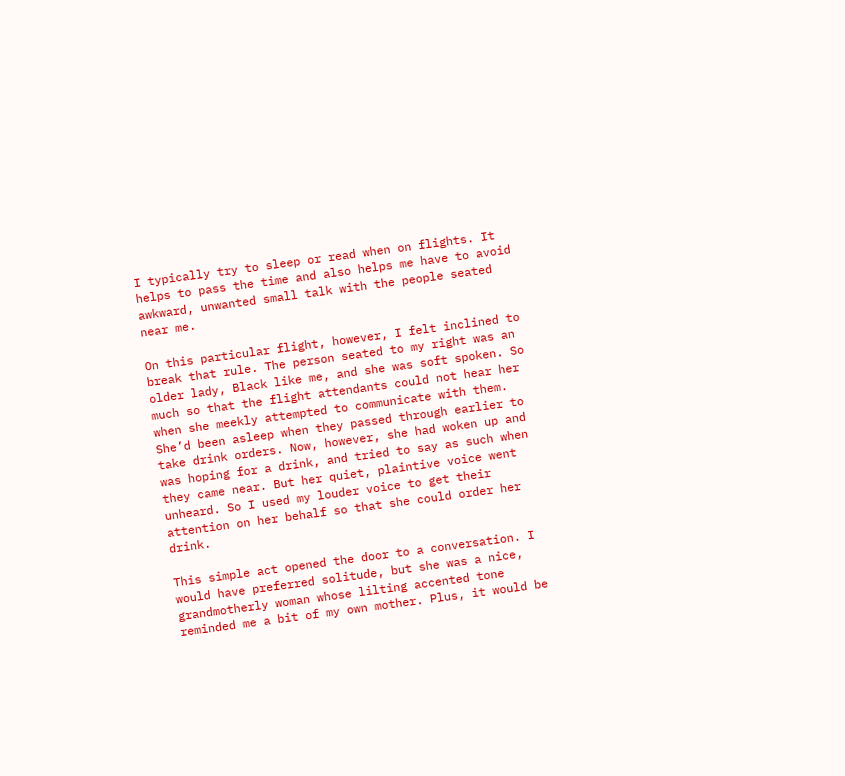I typically try to sleep or read when on flights. It helps to pass the time and also helps me have to avoid awkward, unwanted small talk with the people seated near me.

On this particular flight, however, I felt inclined to break that rule. The person seated to my right was an older lady, Black like me, and she was soft spoken. So much so that the flight attendants could not hear her when she meekly attempted to communicate with them. She’d been asleep when they passed through earlier to take drink orders. Now, however, she had woken up and was hoping for a drink, and tried to say as such when they came near. But her quiet, plaintive voice went unheard. So I used my louder voice to get their attention on her behalf so that she could order her drink.

This simple act opened the door to a conversation. I would have preferred solitude, but she was a nice, grandmotherly woman whose lilting accented tone reminded me a bit of my own mother. Plus, it would be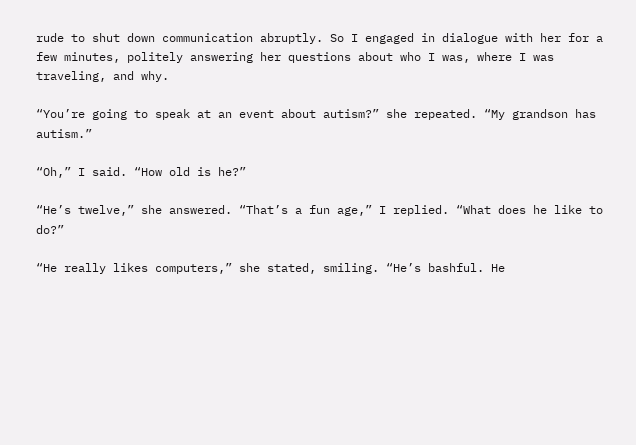rude to shut down communication abruptly. So I engaged in dialogue with her for a few minutes, politely answering her questions about who I was, where I was traveling, and why.

“You’re going to speak at an event about autism?” she repeated. “My grandson has autism.”

“Oh,” I said. “How old is he?”

“He’s twelve,” she answered. “That’s a fun age,” I replied. “What does he like to do?”

“He really likes computers,” she stated, smiling. “He’s bashful. He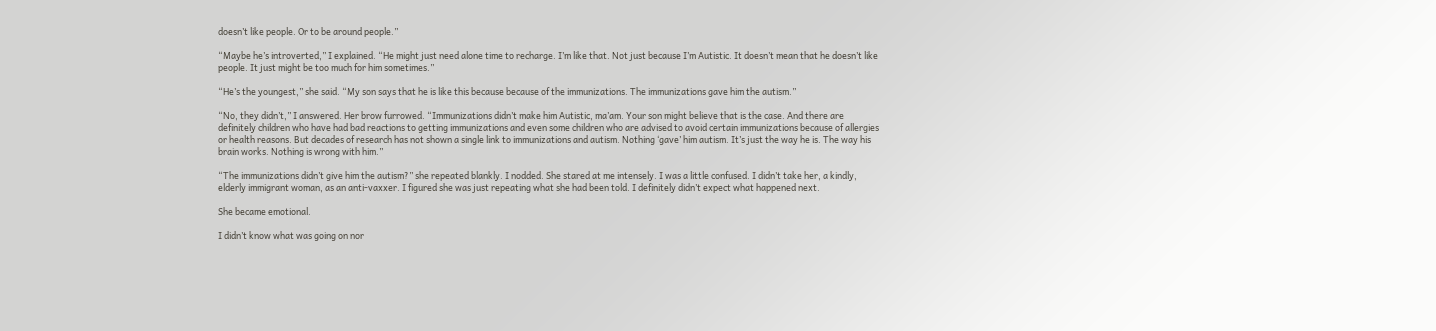doesn’t like people. Or to be around people.”

“Maybe he’s introverted,” I explained. “He might just need alone time to recharge. I’m like that. Not just because I’m Autistic. It doesn’t mean that he doesn’t like people. It just might be too much for him sometimes.”

“He’s the youngest,” she said. “My son says that he is like this because because of the immunizations. The immunizations gave him the autism.”

“No, they didn’t,” I answered. Her brow furrowed. “Immunizations didn’t make him Autistic, ma’am. Your son might believe that is the case. And there are definitely children who have had bad reactions to getting immunizations and even some children who are advised to avoid certain immunizations because of allergies or health reasons. But decades of research has not shown a single link to immunizations and autism. Nothing ‘gave’ him autism. It’s just the way he is. The way his brain works. Nothing is wrong with him.”

“The immunizations didn’t give him the autism?” she repeated blankly. I nodded. She stared at me intensely. I was a little confused. I didn’t take her, a kindly, elderly immigrant woman, as an anti-vaxxer. I figured she was just repeating what she had been told. I definitely didn’t expect what happened next.

She became emotional.

I didn’t know what was going on nor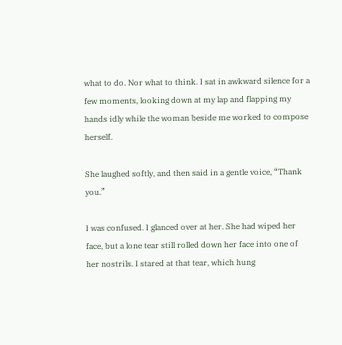what to do. Nor what to think. I sat in awkward silence for a few moments, looking down at my lap and flapping my hands idly while the woman beside me worked to compose herself.

She laughed softly, and then said in a gentle voice, “Thank you.”

I was confused. I glanced over at her. She had wiped her face, but a lone tear still rolled down her face into one of her nostrils. I stared at that tear, which hung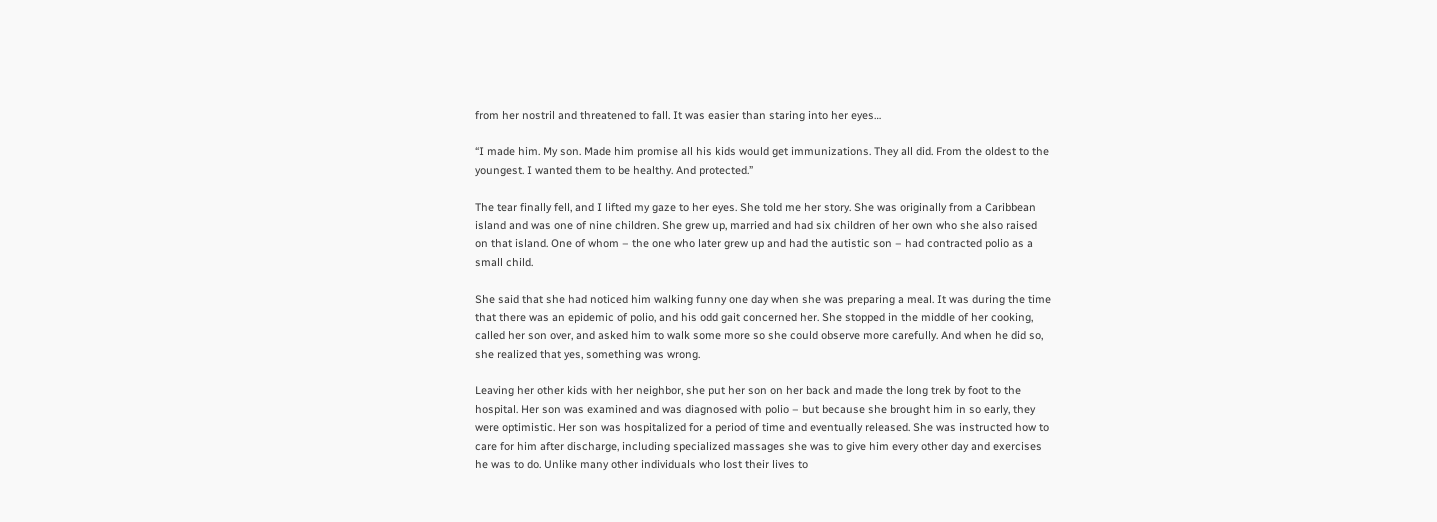from her nostril and threatened to fall. It was easier than staring into her eyes…

“I made him. My son. Made him promise all his kids would get immunizations. They all did. From the oldest to the youngest. I wanted them to be healthy. And protected.”

The tear finally fell, and I lifted my gaze to her eyes. She told me her story. She was originally from a Caribbean island and was one of nine children. She grew up, married and had six children of her own who she also raised on that island. One of whom – the one who later grew up and had the autistic son – had contracted polio as a small child.

She said that she had noticed him walking funny one day when she was preparing a meal. It was during the time that there was an epidemic of polio, and his odd gait concerned her. She stopped in the middle of her cooking, called her son over, and asked him to walk some more so she could observe more carefully. And when he did so, she realized that yes, something was wrong.

Leaving her other kids with her neighbor, she put her son on her back and made the long trek by foot to the hospital. Her son was examined and was diagnosed with polio – but because she brought him in so early, they were optimistic. Her son was hospitalized for a period of time and eventually released. She was instructed how to care for him after discharge, including specialized massages she was to give him every other day and exercises he was to do. Unlike many other individuals who lost their lives to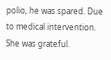polio, he was spared. Due to medical intervention. She was grateful.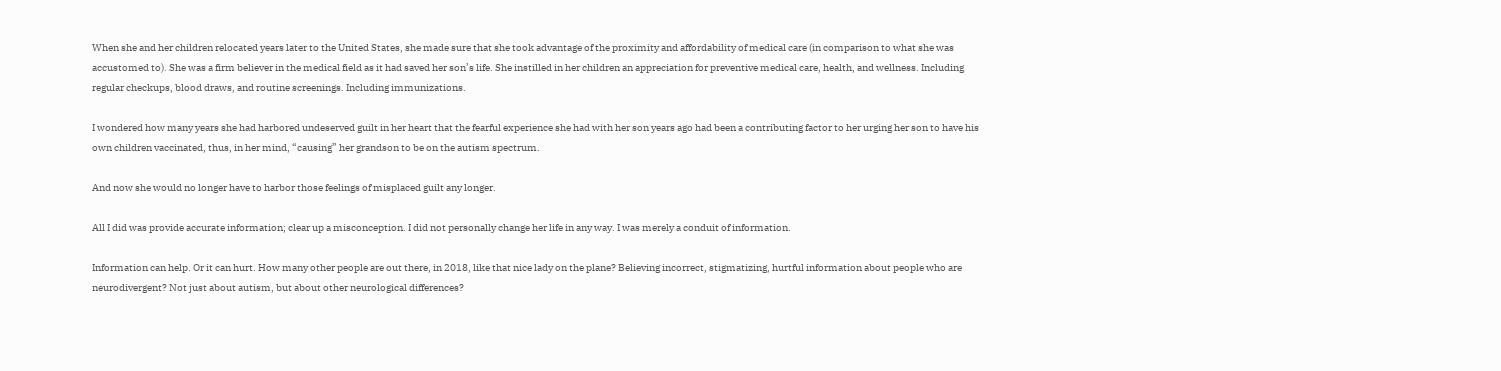When she and her children relocated years later to the United States, she made sure that she took advantage of the proximity and affordability of medical care (in comparison to what she was accustomed to). She was a firm believer in the medical field as it had saved her son’s life. She instilled in her children an appreciation for preventive medical care, health, and wellness. Including regular checkups, blood draws, and routine screenings. Including immunizations.

I wondered how many years she had harbored undeserved guilt in her heart that the fearful experience she had with her son years ago had been a contributing factor to her urging her son to have his own children vaccinated, thus, in her mind, “causing” her grandson to be on the autism spectrum.

And now she would no longer have to harbor those feelings of misplaced guilt any longer.

All I did was provide accurate information; clear up a misconception. I did not personally change her life in any way. I was merely a conduit of information.

Information can help. Or it can hurt. How many other people are out there, in 2018, like that nice lady on the plane? Believing incorrect, stigmatizing, hurtful information about people who are neurodivergent? Not just about autism, but about other neurological differences?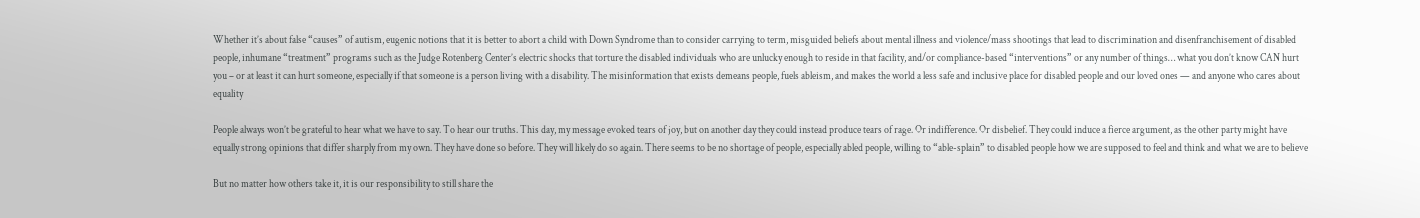Whether it’s about false “causes” of autism, eugenic notions that it is better to abort a child with Down Syndrome than to consider carrying to term, misguided beliefs about mental illness and violence/mass shootings that lead to discrimination and disenfranchisement of disabled people, inhumane “treatment” programs such as the Judge Rotenberg Center’s electric shocks that torture the disabled individuals who are unlucky enough to reside in that facility, and/or compliance-based “interventions” or any number of things… what you don’t know CAN hurt you – or at least it can hurt someone, especially if that someone is a person living with a disability. The misinformation that exists demeans people, fuels ableism, and makes the world a less safe and inclusive place for disabled people and our loved ones — and anyone who cares about equality

People always won’t be grateful to hear what we have to say. To hear our truths. This day, my message evoked tears of joy, but on another day they could instead produce tears of rage. Or indifference. Or disbelief. They could induce a fierce argument, as the other party might have equally strong opinions that differ sharply from my own. They have done so before. They will likely do so again. There seems to be no shortage of people, especially abled people, willing to “able-splain” to disabled people how we are supposed to feel and think and what we are to believe

But no matter how others take it, it is our responsibility to still share the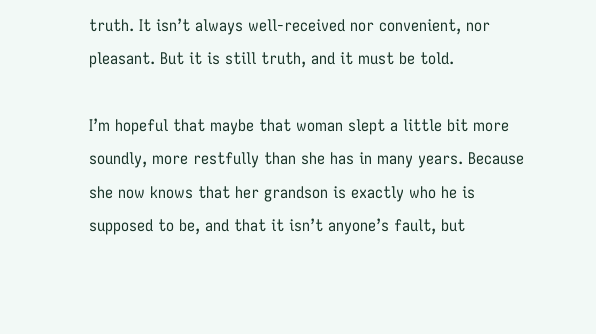truth. It isn’t always well-received nor convenient, nor pleasant. But it is still truth, and it must be told.

I’m hopeful that maybe that woman slept a little bit more soundly, more restfully than she has in many years. Because she now knows that her grandson is exactly who he is supposed to be, and that it isn’t anyone’s fault, but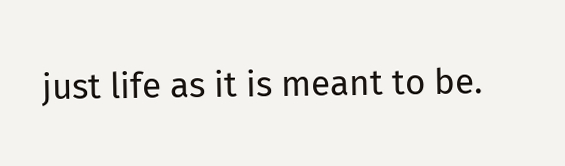just life as it is meant to be.